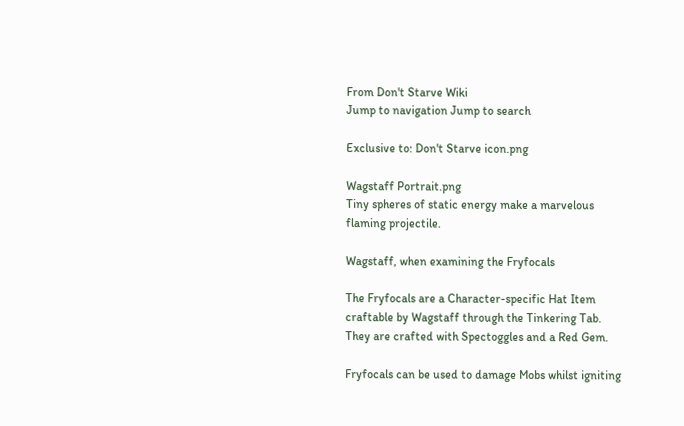From Don't Starve Wiki
Jump to navigation Jump to search

Exclusive to: Don't Starve icon.png

Wagstaff Portrait.png
Tiny spheres of static energy make a marvelous flaming projectile.

Wagstaff, when examining the Fryfocals

The Fryfocals are a Character-specific Hat Item craftable by Wagstaff through the Tinkering Tab. They are crafted with Spectoggles and a Red Gem.

Fryfocals can be used to damage Mobs whilst igniting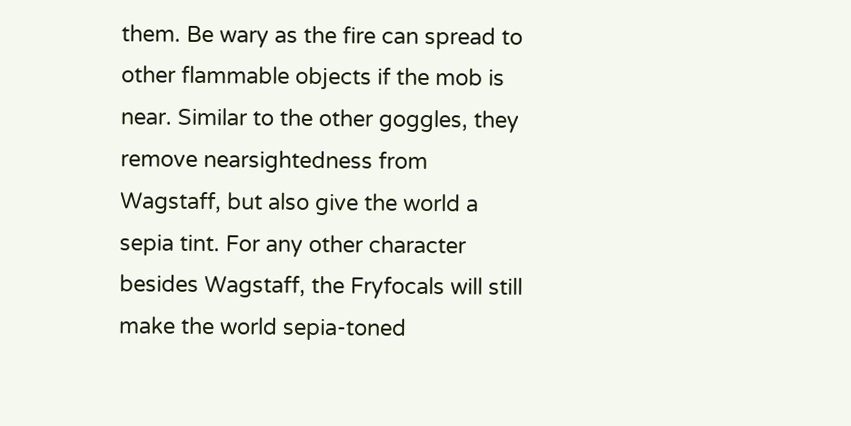them. Be wary as the fire can spread to other flammable objects if the mob is near. Similar to the other goggles, they remove nearsightedness from Wagstaff, but also give the world a sepia tint. For any other character besides Wagstaff, the Fryfocals will still make the world sepia-toned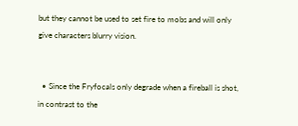but they cannot be used to set fire to mobs and will only give characters blurry vision.


  • Since the Fryfocals only degrade when a fireball is shot, in contrast to the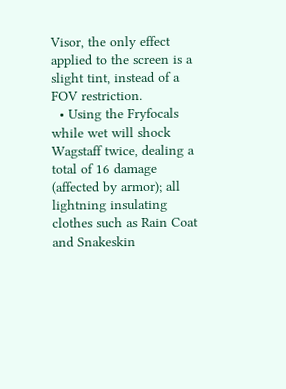Visor, the only effect applied to the screen is a slight tint, instead of a FOV restriction.
  • Using the Fryfocals while wet will shock Wagstaff twice, dealing a total of 16 damage (affected by armor); all lightning insulating clothes such as Rain Coat and Snakeskin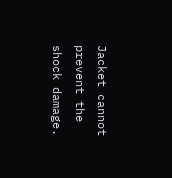Jacket cannot prevent the shock damage.